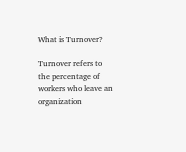What is Turnover?

Turnover refers to the percentage of workers who leave an organization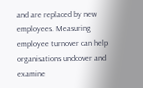and are replaced by new employees. Measuring employee turnover can help organisations undcover and examine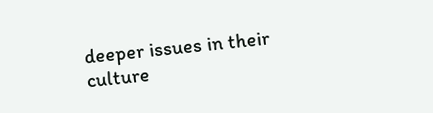deeper issues in their culture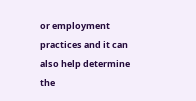or employment practices and it can also help determine the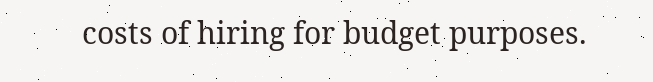costs of hiring for budget purposes.